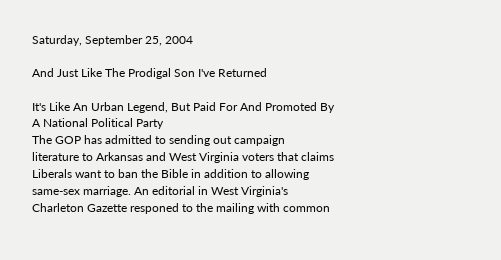Saturday, September 25, 2004

And Just Like The Prodigal Son I've Returned

It's Like An Urban Legend, But Paid For And Promoted By A National Political Party
The GOP has admitted to sending out campaign literature to Arkansas and West Virginia voters that claims Liberals want to ban the Bible in addition to allowing same-sex marriage. An editorial in West Virginia's Charleton Gazette responed to the mailing with common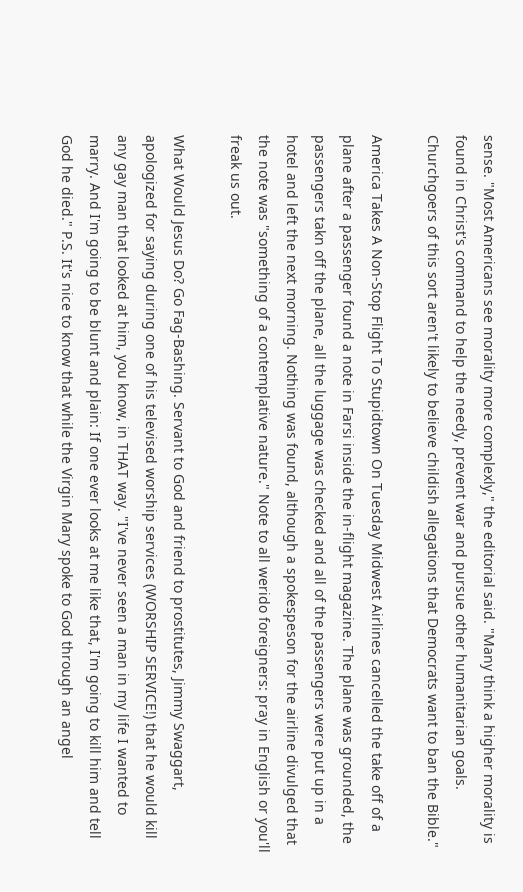sense. "Most Americans see morality more complexly," the editorial said. "Many think a higher morality is found in Christ's command to help the needy, prevent war and pursue other humanitarian goals. Churchgoers of this sort aren't likely to believe childish allegations that Democrats want to ban the Bible."

America Takes A Non-Stop Flight To Stupidtown On Tuesday Midwest Airlines cancelled the take off of a plane after a passenger found a note in Farsi inside the in-flight magazine. The plane was grounded, the passengers takn off the plane, all the luggage was checked and all of the passengers were put up in a hotel and left the next morning. Nothing was found, although a spokespeson for the airline divulged that the note was "something of a contemplative nature." Note to all werido foreigners: pray in English or you'll freak us out.

What Would Jesus Do? Go Fag-Bashing. Servant to God and friend to prostitutes, Jimmy Swaggart, apologized for saying during one of his televised worship services (WORSHIP SERVICE!) that he would kill any gay man that looked at him, you know, in THAT way. "I've never seen a man in my life I wanted to marry. And I'm going to be blunt and plain: If one ever looks at me like that, I'm going to kill him and tell God he died." P.S. It's nice to know that while the Virgin Mary spoke to God through an angel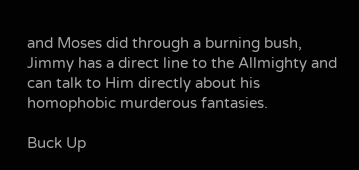and Moses did through a burning bush, Jimmy has a direct line to the Allmighty and can talk to Him directly about his homophobic murderous fantasies.

Buck Up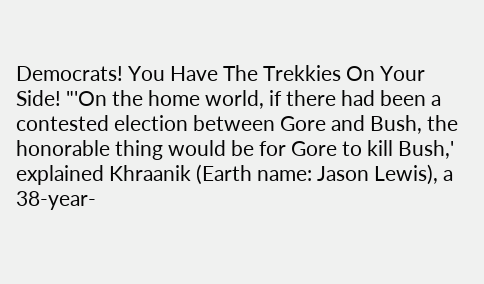Democrats! You Have The Trekkies On Your Side! "'On the home world, if there had been a contested election between Gore and Bush, the honorable thing would be for Gore to kill Bush,' explained Khraanik (Earth name: Jason Lewis), a 38-year-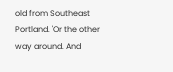old from Southeast Portland. 'Or the other way around. And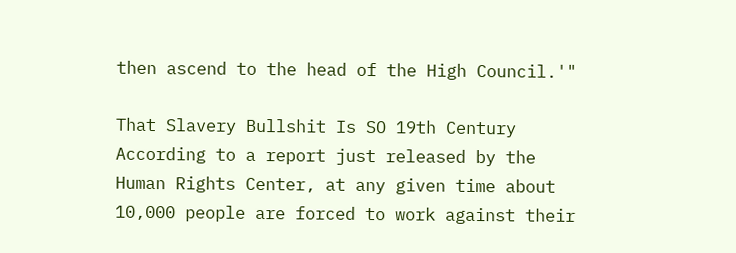then ascend to the head of the High Council.'"

That Slavery Bullshit Is SO 19th Century
According to a report just released by the Human Rights Center, at any given time about 10,000 people are forced to work against their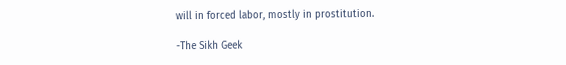will in forced labor, mostly in prostitution.

-The Sikh Geek